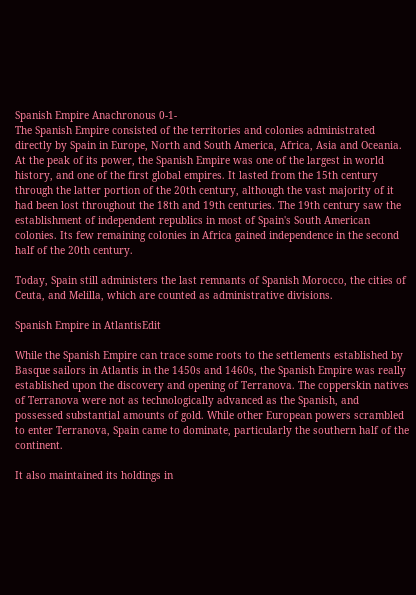Spanish Empire Anachronous 0-1-
The Spanish Empire consisted of the territories and colonies administrated directly by Spain in Europe, North and South America, Africa, Asia and Oceania. At the peak of its power, the Spanish Empire was one of the largest in world history, and one of the first global empires. It lasted from the 15th century through the latter portion of the 20th century, although the vast majority of it had been lost throughout the 18th and 19th centuries. The 19th century saw the establishment of independent republics in most of Spain's South American colonies. Its few remaining colonies in Africa gained independence in the second half of the 20th century.

Today, Spain still administers the last remnants of Spanish Morocco, the cities of Ceuta, and Melilla, which are counted as administrative divisions.

Spanish Empire in AtlantisEdit

While the Spanish Empire can trace some roots to the settlements established by Basque sailors in Atlantis in the 1450s and 1460s, the Spanish Empire was really established upon the discovery and opening of Terranova. The copperskin natives of Terranova were not as technologically advanced as the Spanish, and possessed substantial amounts of gold. While other European powers scrambled to enter Terranova, Spain came to dominate, particularly the southern half of the continent.

It also maintained its holdings in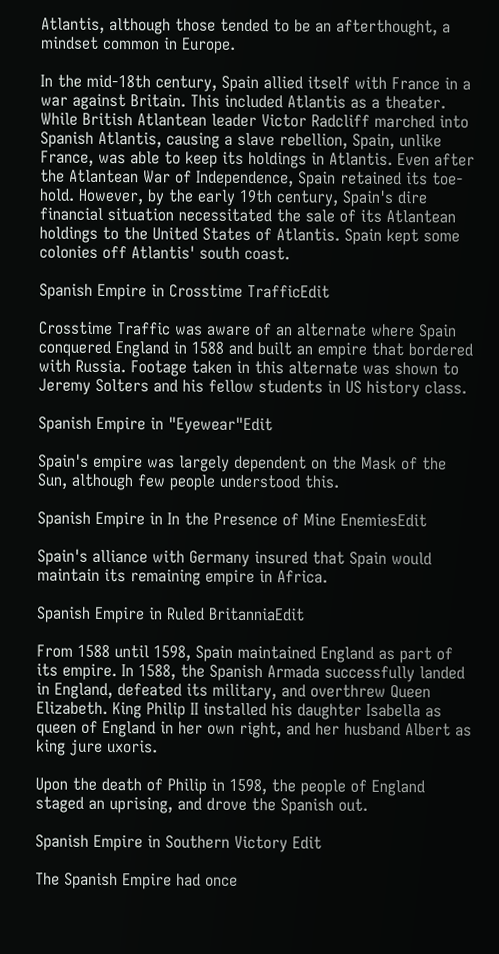Atlantis, although those tended to be an afterthought, a mindset common in Europe.

In the mid-18th century, Spain allied itself with France in a war against Britain. This included Atlantis as a theater. While British Atlantean leader Victor Radcliff marched into Spanish Atlantis, causing a slave rebellion, Spain, unlike France, was able to keep its holdings in Atlantis. Even after the Atlantean War of Independence, Spain retained its toe-hold. However, by the early 19th century, Spain's dire financial situation necessitated the sale of its Atlantean holdings to the United States of Atlantis. Spain kept some colonies off Atlantis' south coast.

Spanish Empire in Crosstime TrafficEdit

Crosstime Traffic was aware of an alternate where Spain conquered England in 1588 and built an empire that bordered with Russia. Footage taken in this alternate was shown to Jeremy Solters and his fellow students in US history class.

Spanish Empire in "Eyewear"Edit

Spain's empire was largely dependent on the Mask of the Sun, although few people understood this.

Spanish Empire in In the Presence of Mine EnemiesEdit

Spain's alliance with Germany insured that Spain would maintain its remaining empire in Africa.

Spanish Empire in Ruled BritanniaEdit

From 1588 until 1598, Spain maintained England as part of its empire. In 1588, the Spanish Armada successfully landed in England, defeated its military, and overthrew Queen Elizabeth. King Philip II installed his daughter Isabella as queen of England in her own right, and her husband Albert as king jure uxoris.

Upon the death of Philip in 1598, the people of England staged an uprising, and drove the Spanish out.

Spanish Empire in Southern Victory Edit

The Spanish Empire had once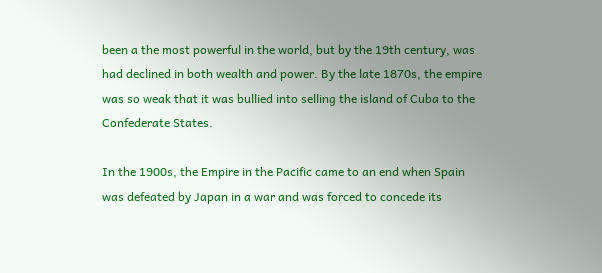been a the most powerful in the world, but by the 19th century, was had declined in both wealth and power. By the late 1870s, the empire was so weak that it was bullied into selling the island of Cuba to the Confederate States.

In the 1900s, the Empire in the Pacific came to an end when Spain was defeated by Japan in a war and was forced to concede its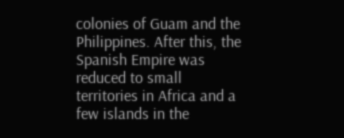colonies of Guam and the Philippines. After this, the Spanish Empire was reduced to small territories in Africa and a few islands in the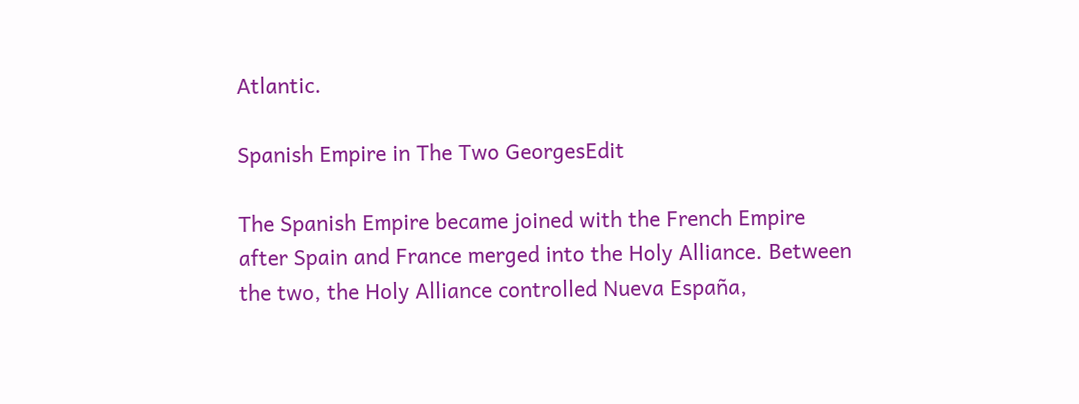Atlantic.

Spanish Empire in The Two GeorgesEdit

The Spanish Empire became joined with the French Empire after Spain and France merged into the Holy Alliance. Between the two, the Holy Alliance controlled Nueva España,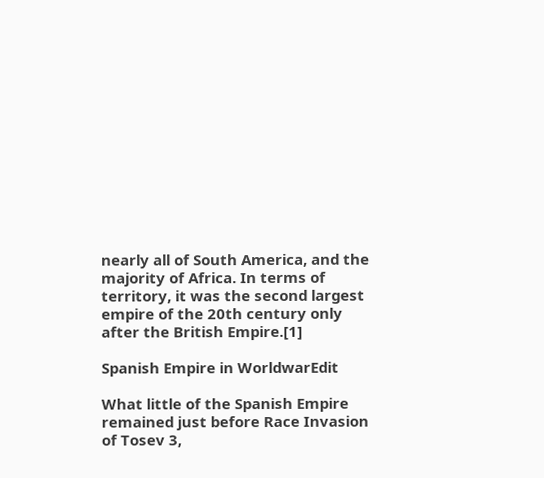nearly all of South America, and the majority of Africa. In terms of territory, it was the second largest empire of the 20th century only after the British Empire.[1]

Spanish Empire in WorldwarEdit

What little of the Spanish Empire remained just before Race Invasion of Tosev 3,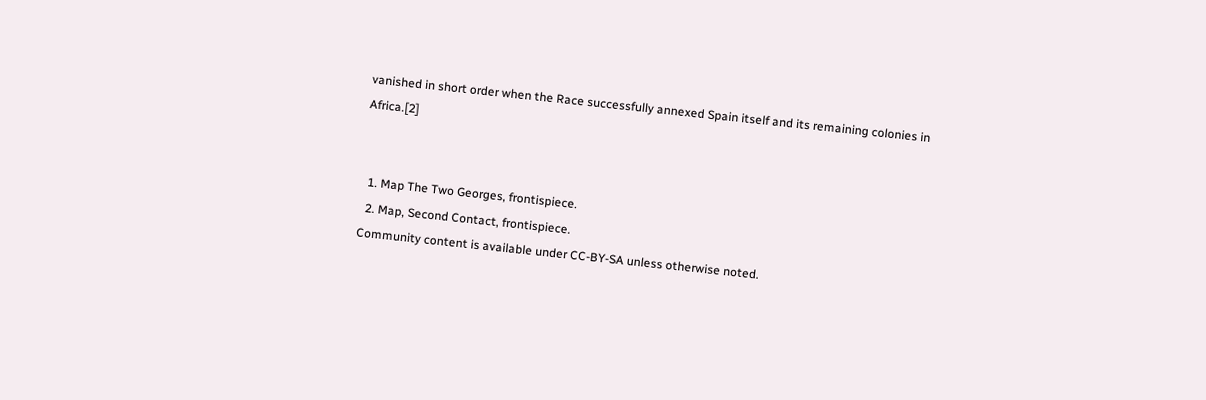vanished in short order when the Race successfully annexed Spain itself and its remaining colonies in Africa.[2]


  1. Map The Two Georges, frontispiece.
  2. Map, Second Contact, frontispiece.
Community content is available under CC-BY-SA unless otherwise noted.